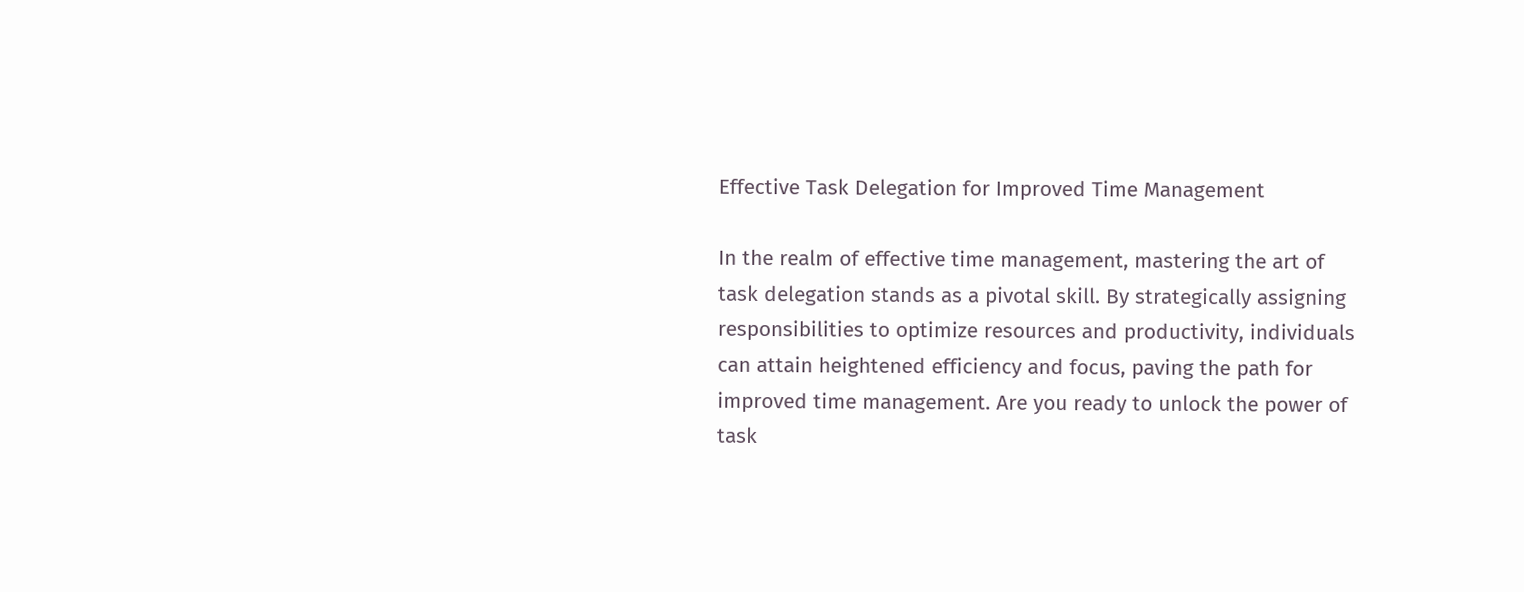Effective Task Delegation for Improved Time Management

In the realm of effective time management, mastering the art of task delegation stands as a pivotal skill. By strategically assigning responsibilities to optimize resources and productivity, individuals can attain heightened efficiency and focus, paving the path for improved time management. Are you ready to unlock the power of task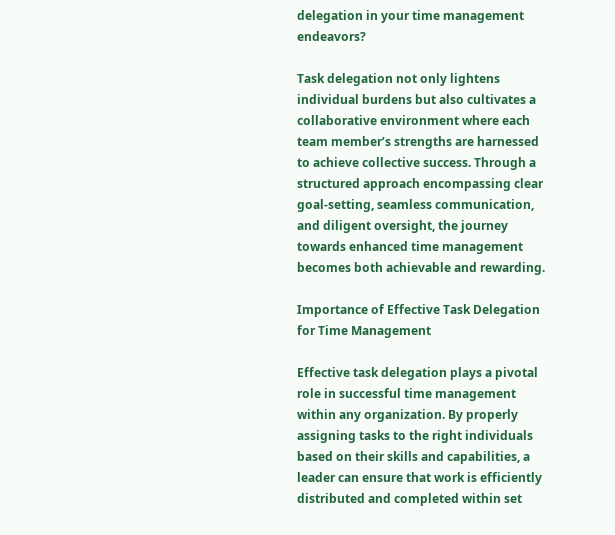delegation in your time management endeavors?

Task delegation not only lightens individual burdens but also cultivates a collaborative environment where each team member’s strengths are harnessed to achieve collective success. Through a structured approach encompassing clear goal-setting, seamless communication, and diligent oversight, the journey towards enhanced time management becomes both achievable and rewarding.

Importance of Effective Task Delegation for Time Management

Effective task delegation plays a pivotal role in successful time management within any organization. By properly assigning tasks to the right individuals based on their skills and capabilities, a leader can ensure that work is efficiently distributed and completed within set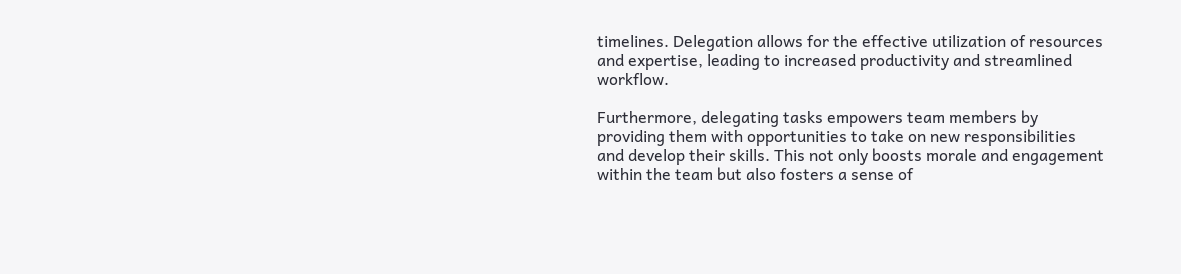timelines. Delegation allows for the effective utilization of resources and expertise, leading to increased productivity and streamlined workflow.

Furthermore, delegating tasks empowers team members by providing them with opportunities to take on new responsibilities and develop their skills. This not only boosts morale and engagement within the team but also fosters a sense of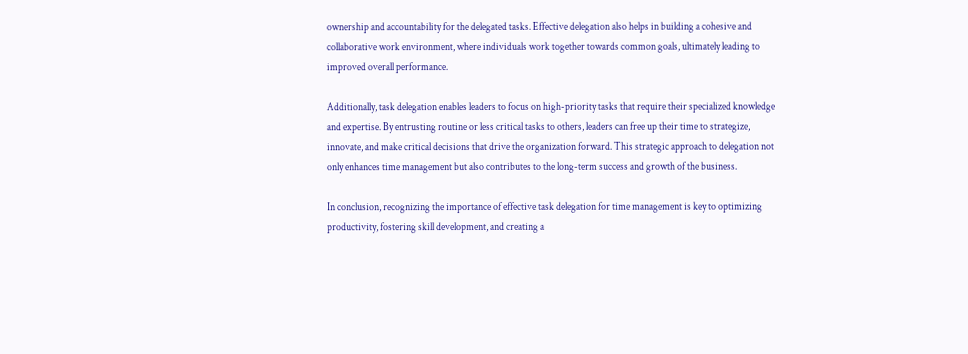ownership and accountability for the delegated tasks. Effective delegation also helps in building a cohesive and collaborative work environment, where individuals work together towards common goals, ultimately leading to improved overall performance.

Additionally, task delegation enables leaders to focus on high-priority tasks that require their specialized knowledge and expertise. By entrusting routine or less critical tasks to others, leaders can free up their time to strategize, innovate, and make critical decisions that drive the organization forward. This strategic approach to delegation not only enhances time management but also contributes to the long-term success and growth of the business.

In conclusion, recognizing the importance of effective task delegation for time management is key to optimizing productivity, fostering skill development, and creating a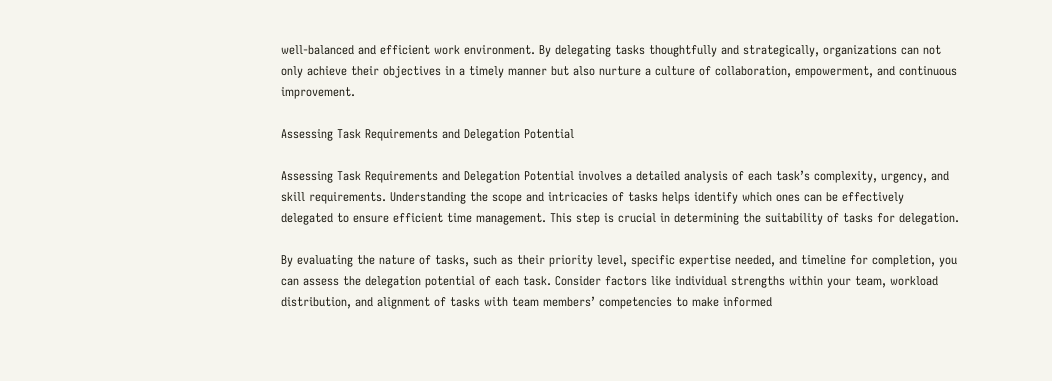well-balanced and efficient work environment. By delegating tasks thoughtfully and strategically, organizations can not only achieve their objectives in a timely manner but also nurture a culture of collaboration, empowerment, and continuous improvement.

Assessing Task Requirements and Delegation Potential

Assessing Task Requirements and Delegation Potential involves a detailed analysis of each task’s complexity, urgency, and skill requirements. Understanding the scope and intricacies of tasks helps identify which ones can be effectively delegated to ensure efficient time management. This step is crucial in determining the suitability of tasks for delegation.

By evaluating the nature of tasks, such as their priority level, specific expertise needed, and timeline for completion, you can assess the delegation potential of each task. Consider factors like individual strengths within your team, workload distribution, and alignment of tasks with team members’ competencies to make informed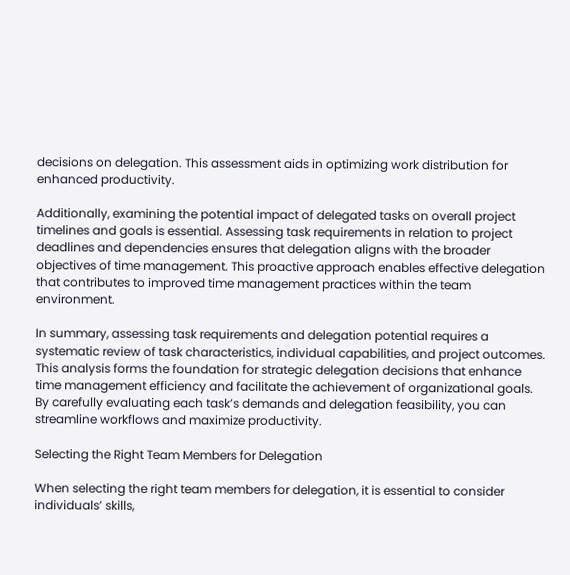decisions on delegation. This assessment aids in optimizing work distribution for enhanced productivity.

Additionally, examining the potential impact of delegated tasks on overall project timelines and goals is essential. Assessing task requirements in relation to project deadlines and dependencies ensures that delegation aligns with the broader objectives of time management. This proactive approach enables effective delegation that contributes to improved time management practices within the team environment.

In summary, assessing task requirements and delegation potential requires a systematic review of task characteristics, individual capabilities, and project outcomes. This analysis forms the foundation for strategic delegation decisions that enhance time management efficiency and facilitate the achievement of organizational goals. By carefully evaluating each task’s demands and delegation feasibility, you can streamline workflows and maximize productivity.

Selecting the Right Team Members for Delegation

When selecting the right team members for delegation, it is essential to consider individuals’ skills,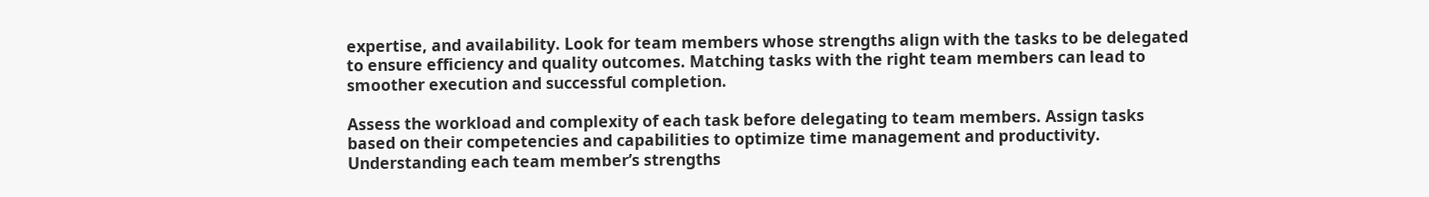expertise, and availability. Look for team members whose strengths align with the tasks to be delegated to ensure efficiency and quality outcomes. Matching tasks with the right team members can lead to smoother execution and successful completion.

Assess the workload and complexity of each task before delegating to team members. Assign tasks based on their competencies and capabilities to optimize time management and productivity. Understanding each team member’s strengths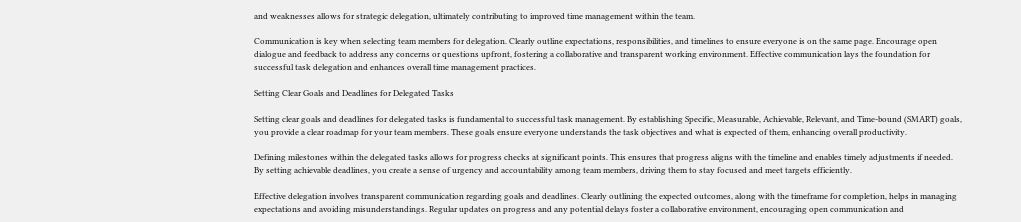and weaknesses allows for strategic delegation, ultimately contributing to improved time management within the team.

Communication is key when selecting team members for delegation. Clearly outline expectations, responsibilities, and timelines to ensure everyone is on the same page. Encourage open dialogue and feedback to address any concerns or questions upfront, fostering a collaborative and transparent working environment. Effective communication lays the foundation for successful task delegation and enhances overall time management practices.

Setting Clear Goals and Deadlines for Delegated Tasks

Setting clear goals and deadlines for delegated tasks is fundamental to successful task management. By establishing Specific, Measurable, Achievable, Relevant, and Time-bound (SMART) goals, you provide a clear roadmap for your team members. These goals ensure everyone understands the task objectives and what is expected of them, enhancing overall productivity.

Defining milestones within the delegated tasks allows for progress checks at significant points. This ensures that progress aligns with the timeline and enables timely adjustments if needed. By setting achievable deadlines, you create a sense of urgency and accountability among team members, driving them to stay focused and meet targets efficiently.

Effective delegation involves transparent communication regarding goals and deadlines. Clearly outlining the expected outcomes, along with the timeframe for completion, helps in managing expectations and avoiding misunderstandings. Regular updates on progress and any potential delays foster a collaborative environment, encouraging open communication and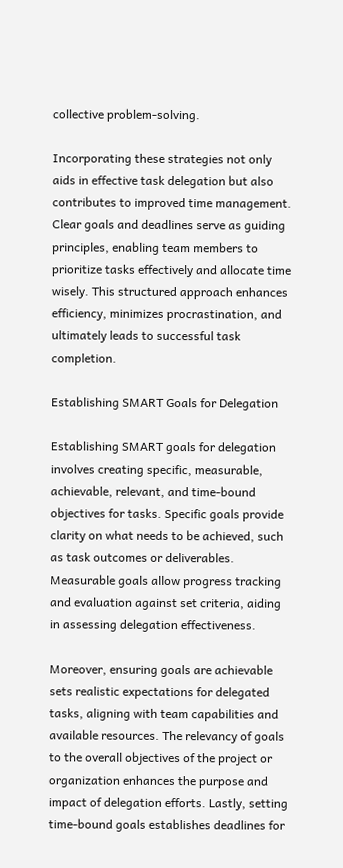collective problem-solving.

Incorporating these strategies not only aids in effective task delegation but also contributes to improved time management. Clear goals and deadlines serve as guiding principles, enabling team members to prioritize tasks effectively and allocate time wisely. This structured approach enhances efficiency, minimizes procrastination, and ultimately leads to successful task completion.

Establishing SMART Goals for Delegation

Establishing SMART goals for delegation involves creating specific, measurable, achievable, relevant, and time-bound objectives for tasks. Specific goals provide clarity on what needs to be achieved, such as task outcomes or deliverables. Measurable goals allow progress tracking and evaluation against set criteria, aiding in assessing delegation effectiveness.

Moreover, ensuring goals are achievable sets realistic expectations for delegated tasks, aligning with team capabilities and available resources. The relevancy of goals to the overall objectives of the project or organization enhances the purpose and impact of delegation efforts. Lastly, setting time-bound goals establishes deadlines for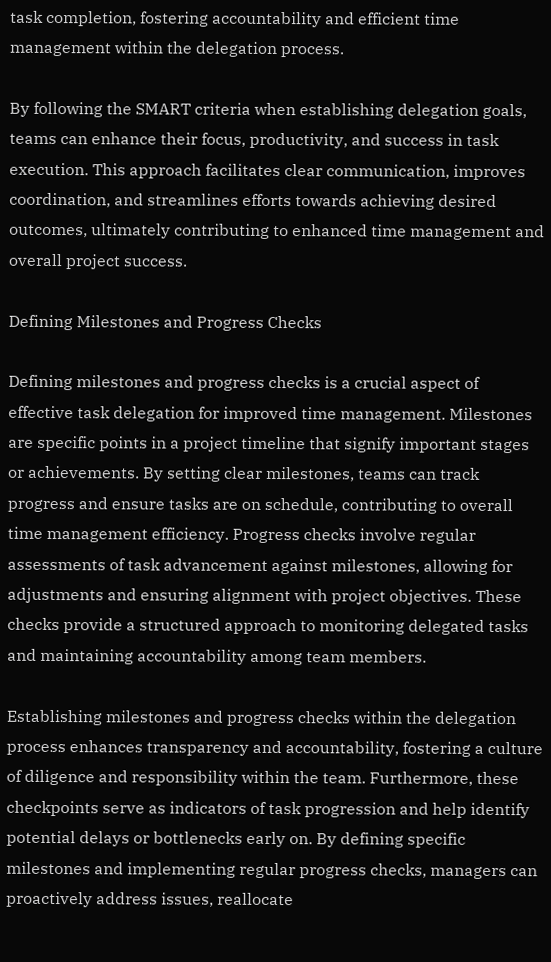task completion, fostering accountability and efficient time management within the delegation process.

By following the SMART criteria when establishing delegation goals, teams can enhance their focus, productivity, and success in task execution. This approach facilitates clear communication, improves coordination, and streamlines efforts towards achieving desired outcomes, ultimately contributing to enhanced time management and overall project success.

Defining Milestones and Progress Checks

Defining milestones and progress checks is a crucial aspect of effective task delegation for improved time management. Milestones are specific points in a project timeline that signify important stages or achievements. By setting clear milestones, teams can track progress and ensure tasks are on schedule, contributing to overall time management efficiency. Progress checks involve regular assessments of task advancement against milestones, allowing for adjustments and ensuring alignment with project objectives. These checks provide a structured approach to monitoring delegated tasks and maintaining accountability among team members.

Establishing milestones and progress checks within the delegation process enhances transparency and accountability, fostering a culture of diligence and responsibility within the team. Furthermore, these checkpoints serve as indicators of task progression and help identify potential delays or bottlenecks early on. By defining specific milestones and implementing regular progress checks, managers can proactively address issues, reallocate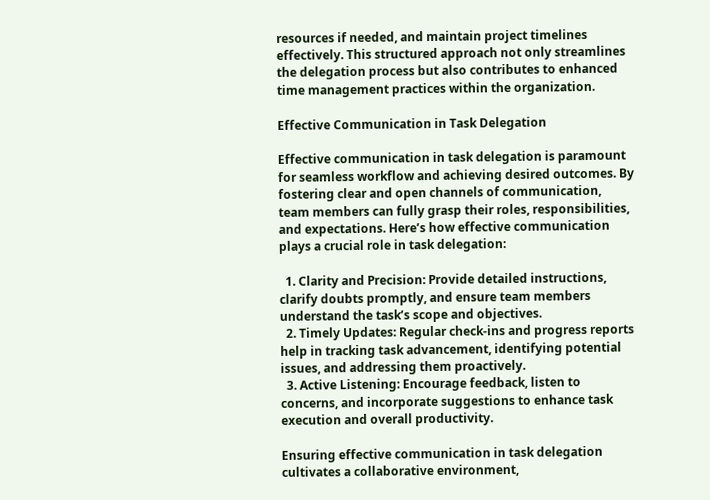resources if needed, and maintain project timelines effectively. This structured approach not only streamlines the delegation process but also contributes to enhanced time management practices within the organization.

Effective Communication in Task Delegation

Effective communication in task delegation is paramount for seamless workflow and achieving desired outcomes. By fostering clear and open channels of communication, team members can fully grasp their roles, responsibilities, and expectations. Here’s how effective communication plays a crucial role in task delegation:

  1. Clarity and Precision: Provide detailed instructions, clarify doubts promptly, and ensure team members understand the task’s scope and objectives.
  2. Timely Updates: Regular check-ins and progress reports help in tracking task advancement, identifying potential issues, and addressing them proactively.
  3. Active Listening: Encourage feedback, listen to concerns, and incorporate suggestions to enhance task execution and overall productivity.

Ensuring effective communication in task delegation cultivates a collaborative environment,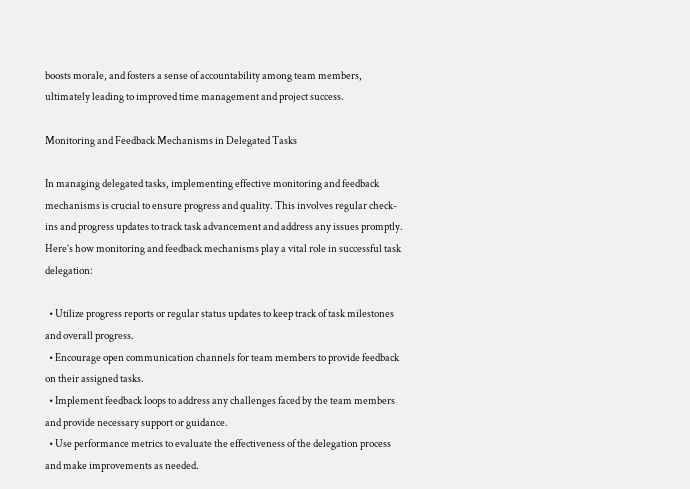boosts morale, and fosters a sense of accountability among team members, ultimately leading to improved time management and project success.

Monitoring and Feedback Mechanisms in Delegated Tasks

In managing delegated tasks, implementing effective monitoring and feedback mechanisms is crucial to ensure progress and quality. This involves regular check-ins and progress updates to track task advancement and address any issues promptly. Here’s how monitoring and feedback mechanisms play a vital role in successful task delegation:

  • Utilize progress reports or regular status updates to keep track of task milestones and overall progress.
  • Encourage open communication channels for team members to provide feedback on their assigned tasks.
  • Implement feedback loops to address any challenges faced by the team members and provide necessary support or guidance.
  • Use performance metrics to evaluate the effectiveness of the delegation process and make improvements as needed.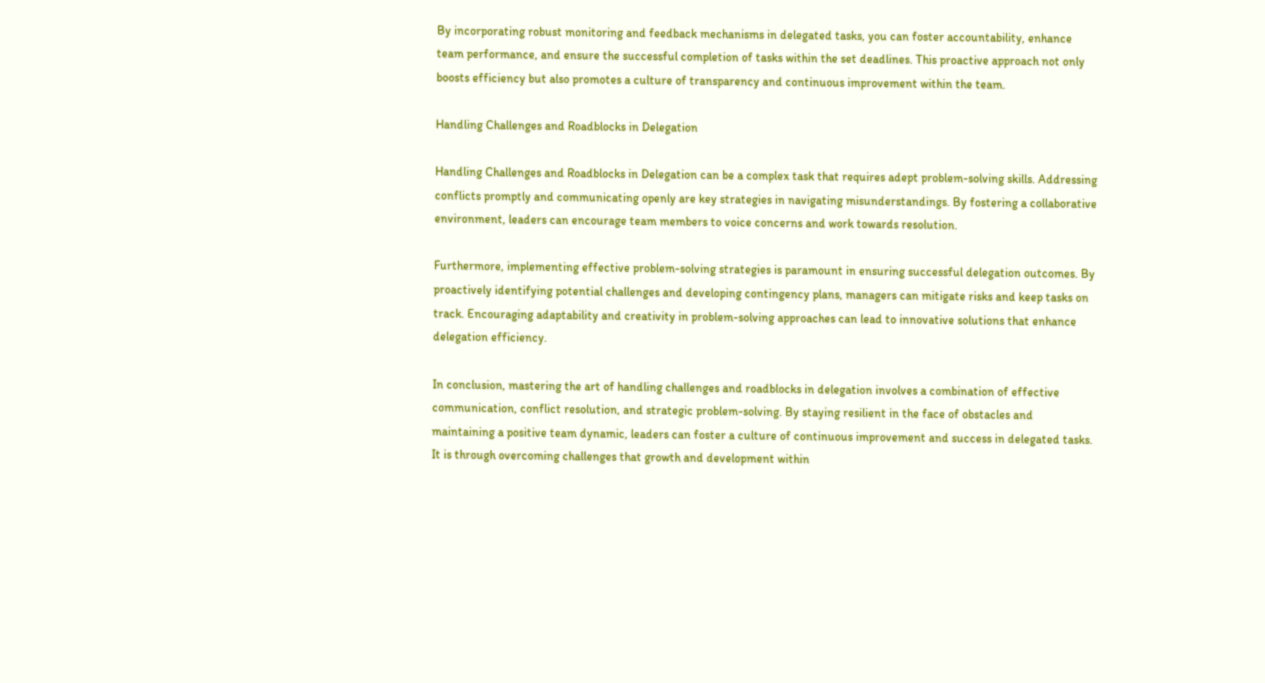By incorporating robust monitoring and feedback mechanisms in delegated tasks, you can foster accountability, enhance team performance, and ensure the successful completion of tasks within the set deadlines. This proactive approach not only boosts efficiency but also promotes a culture of transparency and continuous improvement within the team.

Handling Challenges and Roadblocks in Delegation

Handling Challenges and Roadblocks in Delegation can be a complex task that requires adept problem-solving skills. Addressing conflicts promptly and communicating openly are key strategies in navigating misunderstandings. By fostering a collaborative environment, leaders can encourage team members to voice concerns and work towards resolution.

Furthermore, implementing effective problem-solving strategies is paramount in ensuring successful delegation outcomes. By proactively identifying potential challenges and developing contingency plans, managers can mitigate risks and keep tasks on track. Encouraging adaptability and creativity in problem-solving approaches can lead to innovative solutions that enhance delegation efficiency.

In conclusion, mastering the art of handling challenges and roadblocks in delegation involves a combination of effective communication, conflict resolution, and strategic problem-solving. By staying resilient in the face of obstacles and maintaining a positive team dynamic, leaders can foster a culture of continuous improvement and success in delegated tasks. It is through overcoming challenges that growth and development within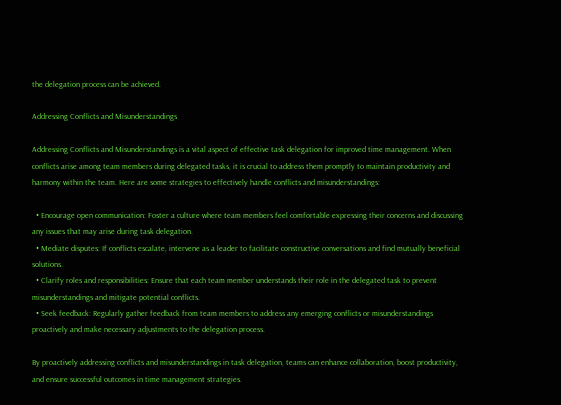the delegation process can be achieved.

Addressing Conflicts and Misunderstandings

Addressing Conflicts and Misunderstandings is a vital aspect of effective task delegation for improved time management. When conflicts arise among team members during delegated tasks, it is crucial to address them promptly to maintain productivity and harmony within the team. Here are some strategies to effectively handle conflicts and misunderstandings:

  • Encourage open communication: Foster a culture where team members feel comfortable expressing their concerns and discussing any issues that may arise during task delegation.
  • Mediate disputes: If conflicts escalate, intervene as a leader to facilitate constructive conversations and find mutually beneficial solutions.
  • Clarify roles and responsibilities: Ensure that each team member understands their role in the delegated task to prevent misunderstandings and mitigate potential conflicts.
  • Seek feedback: Regularly gather feedback from team members to address any emerging conflicts or misunderstandings proactively and make necessary adjustments to the delegation process.

By proactively addressing conflicts and misunderstandings in task delegation, teams can enhance collaboration, boost productivity, and ensure successful outcomes in time management strategies.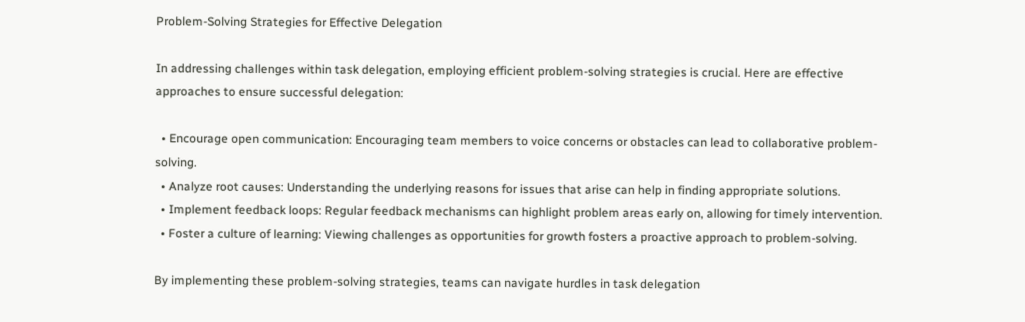Problem-Solving Strategies for Effective Delegation

In addressing challenges within task delegation, employing efficient problem-solving strategies is crucial. Here are effective approaches to ensure successful delegation:

  • Encourage open communication: Encouraging team members to voice concerns or obstacles can lead to collaborative problem-solving.
  • Analyze root causes: Understanding the underlying reasons for issues that arise can help in finding appropriate solutions.
  • Implement feedback loops: Regular feedback mechanisms can highlight problem areas early on, allowing for timely intervention.
  • Foster a culture of learning: Viewing challenges as opportunities for growth fosters a proactive approach to problem-solving.

By implementing these problem-solving strategies, teams can navigate hurdles in task delegation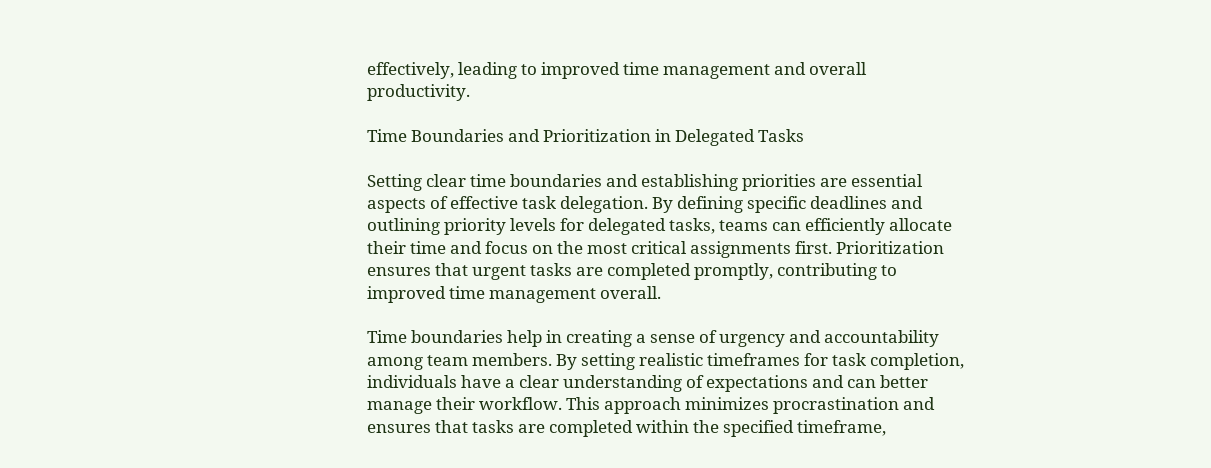effectively, leading to improved time management and overall productivity.

Time Boundaries and Prioritization in Delegated Tasks

Setting clear time boundaries and establishing priorities are essential aspects of effective task delegation. By defining specific deadlines and outlining priority levels for delegated tasks, teams can efficiently allocate their time and focus on the most critical assignments first. Prioritization ensures that urgent tasks are completed promptly, contributing to improved time management overall.

Time boundaries help in creating a sense of urgency and accountability among team members. By setting realistic timeframes for task completion, individuals have a clear understanding of expectations and can better manage their workflow. This approach minimizes procrastination and ensures that tasks are completed within the specified timeframe,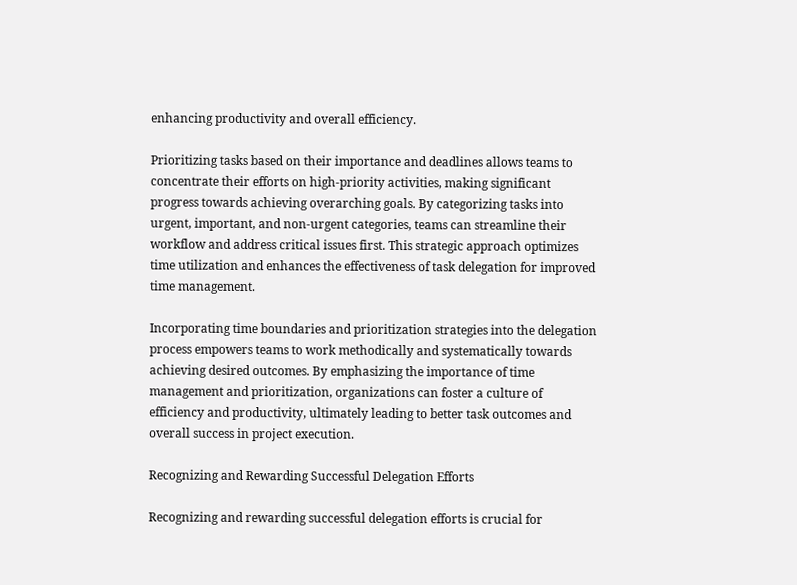enhancing productivity and overall efficiency.

Prioritizing tasks based on their importance and deadlines allows teams to concentrate their efforts on high-priority activities, making significant progress towards achieving overarching goals. By categorizing tasks into urgent, important, and non-urgent categories, teams can streamline their workflow and address critical issues first. This strategic approach optimizes time utilization and enhances the effectiveness of task delegation for improved time management.

Incorporating time boundaries and prioritization strategies into the delegation process empowers teams to work methodically and systematically towards achieving desired outcomes. By emphasizing the importance of time management and prioritization, organizations can foster a culture of efficiency and productivity, ultimately leading to better task outcomes and overall success in project execution.

Recognizing and Rewarding Successful Delegation Efforts

Recognizing and rewarding successful delegation efforts is crucial for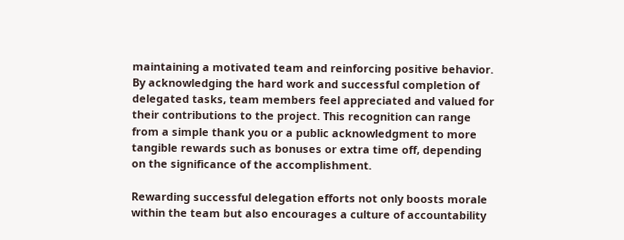maintaining a motivated team and reinforcing positive behavior. By acknowledging the hard work and successful completion of delegated tasks, team members feel appreciated and valued for their contributions to the project. This recognition can range from a simple thank you or a public acknowledgment to more tangible rewards such as bonuses or extra time off, depending on the significance of the accomplishment.

Rewarding successful delegation efforts not only boosts morale within the team but also encourages a culture of accountability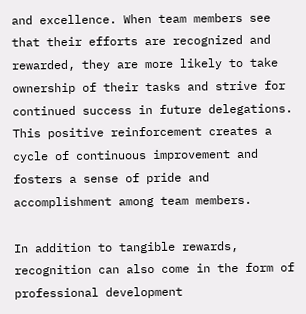and excellence. When team members see that their efforts are recognized and rewarded, they are more likely to take ownership of their tasks and strive for continued success in future delegations. This positive reinforcement creates a cycle of continuous improvement and fosters a sense of pride and accomplishment among team members.

In addition to tangible rewards, recognition can also come in the form of professional development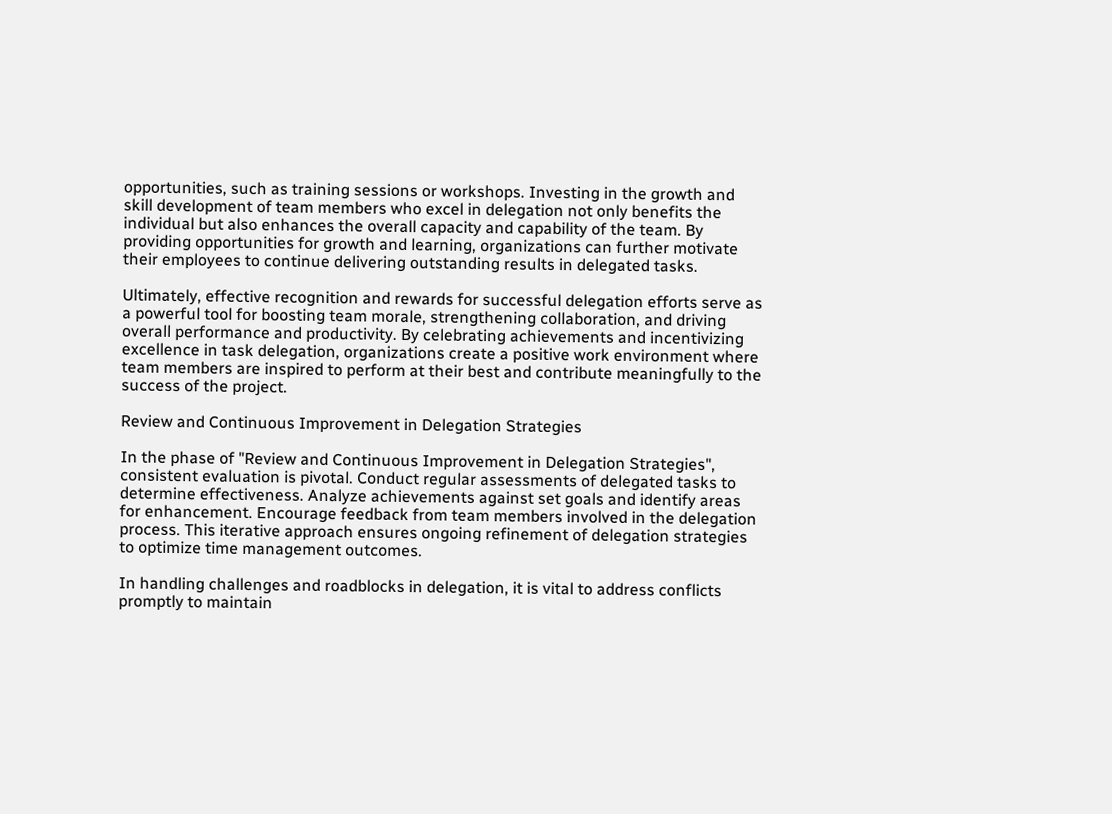opportunities, such as training sessions or workshops. Investing in the growth and skill development of team members who excel in delegation not only benefits the individual but also enhances the overall capacity and capability of the team. By providing opportunities for growth and learning, organizations can further motivate their employees to continue delivering outstanding results in delegated tasks.

Ultimately, effective recognition and rewards for successful delegation efforts serve as a powerful tool for boosting team morale, strengthening collaboration, and driving overall performance and productivity. By celebrating achievements and incentivizing excellence in task delegation, organizations create a positive work environment where team members are inspired to perform at their best and contribute meaningfully to the success of the project.

Review and Continuous Improvement in Delegation Strategies

In the phase of "Review and Continuous Improvement in Delegation Strategies", consistent evaluation is pivotal. Conduct regular assessments of delegated tasks to determine effectiveness. Analyze achievements against set goals and identify areas for enhancement. Encourage feedback from team members involved in the delegation process. This iterative approach ensures ongoing refinement of delegation strategies to optimize time management outcomes.

In handling challenges and roadblocks in delegation, it is vital to address conflicts promptly to maintain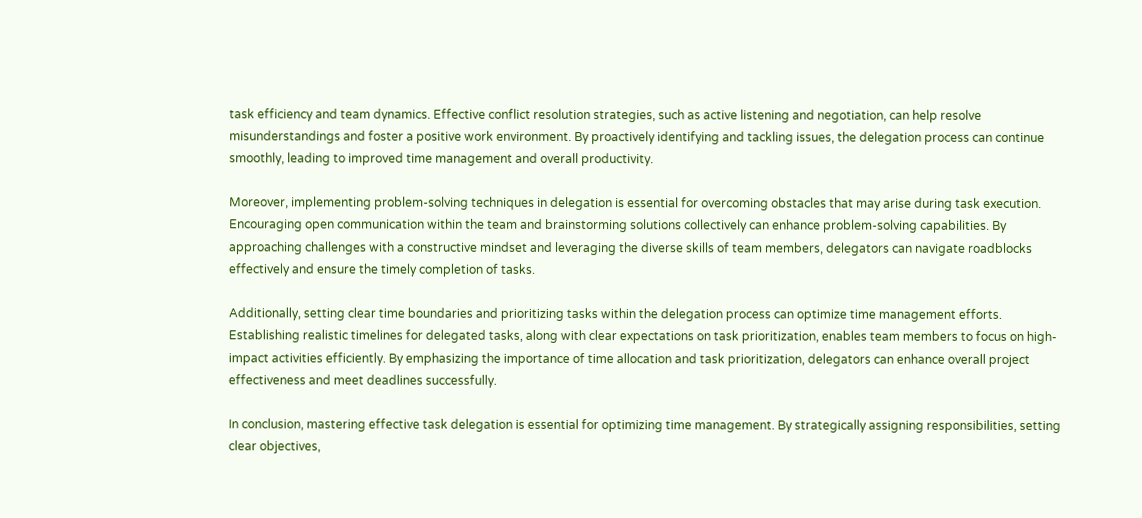task efficiency and team dynamics. Effective conflict resolution strategies, such as active listening and negotiation, can help resolve misunderstandings and foster a positive work environment. By proactively identifying and tackling issues, the delegation process can continue smoothly, leading to improved time management and overall productivity.

Moreover, implementing problem-solving techniques in delegation is essential for overcoming obstacles that may arise during task execution. Encouraging open communication within the team and brainstorming solutions collectively can enhance problem-solving capabilities. By approaching challenges with a constructive mindset and leveraging the diverse skills of team members, delegators can navigate roadblocks effectively and ensure the timely completion of tasks.

Additionally, setting clear time boundaries and prioritizing tasks within the delegation process can optimize time management efforts. Establishing realistic timelines for delegated tasks, along with clear expectations on task prioritization, enables team members to focus on high-impact activities efficiently. By emphasizing the importance of time allocation and task prioritization, delegators can enhance overall project effectiveness and meet deadlines successfully.

In conclusion, mastering effective task delegation is essential for optimizing time management. By strategically assigning responsibilities, setting clear objectives,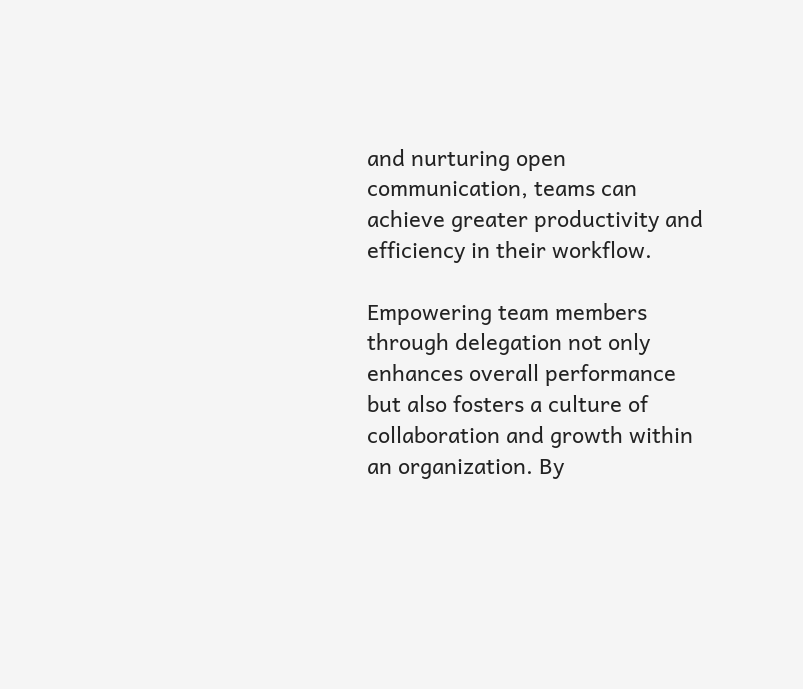and nurturing open communication, teams can achieve greater productivity and efficiency in their workflow.

Empowering team members through delegation not only enhances overall performance but also fosters a culture of collaboration and growth within an organization. By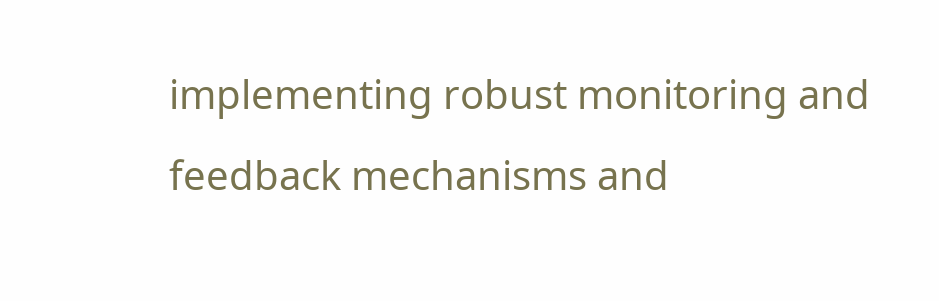implementing robust monitoring and feedback mechanisms and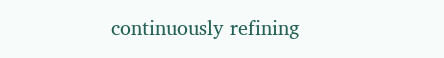continuously refining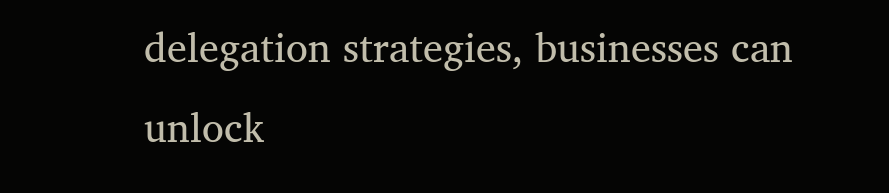delegation strategies, businesses can unlock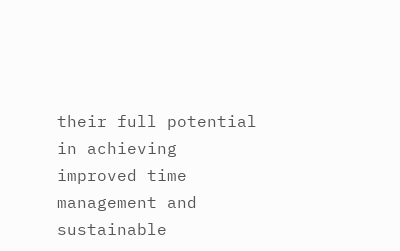their full potential in achieving improved time management and sustainable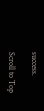success.

Scroll to Top